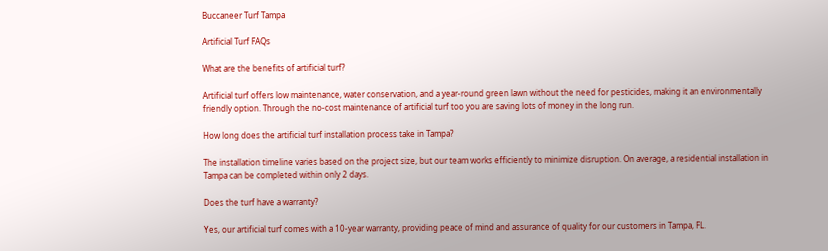Buccaneer Turf Tampa

Artificial Turf FAQs

What are the benefits of artificial turf?

Artificial turf offers low maintenance, water conservation, and a year-round green lawn without the need for pesticides, making it an environmentally friendly option. Through the no-cost maintenance of artificial turf too you are saving lots of money in the long run.

How long does the artificial turf installation process take in Tampa?

The installation timeline varies based on the project size, but our team works efficiently to minimize disruption. On average, a residential installation in Tampa can be completed within only 2 days.

Does the turf have a warranty?

Yes, our artificial turf comes with a 10-year warranty, providing peace of mind and assurance of quality for our customers in Tampa, FL.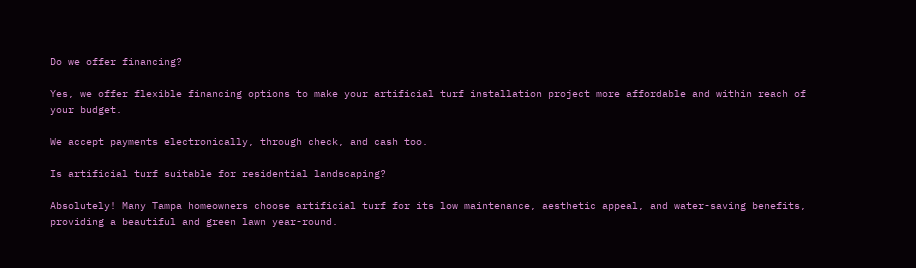Do we offer financing?

Yes, we offer flexible financing options to make your artificial turf installation project more affordable and within reach of your budget.

We accept payments electronically, through check, and cash too.

Is artificial turf suitable for residential landscaping?

Absolutely! Many Tampa homeowners choose artificial turf for its low maintenance, aesthetic appeal, and water-saving benefits, providing a beautiful and green lawn year-round.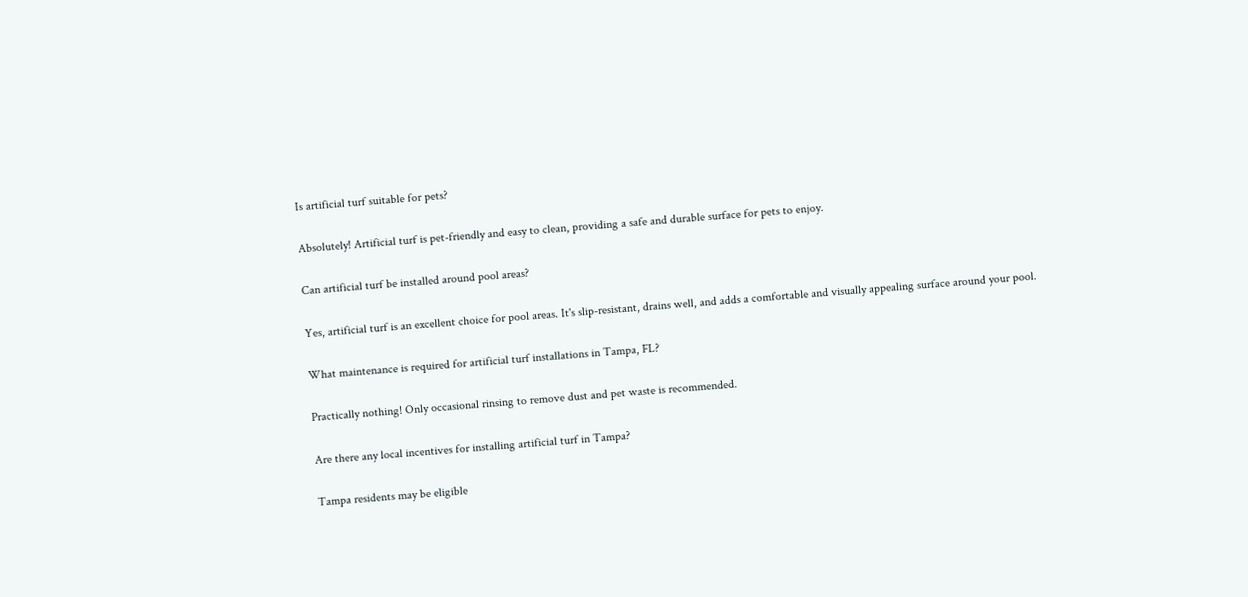Is artificial turf suitable for pets?

Absolutely! Artificial turf is pet-friendly and easy to clean, providing a safe and durable surface for pets to enjoy.

Can artificial turf be installed around pool areas?

Yes, artificial turf is an excellent choice for pool areas. It's slip-resistant, drains well, and adds a comfortable and visually appealing surface around your pool.

What maintenance is required for artificial turf installations in Tampa, FL?

Practically nothing! Only occasional rinsing to remove dust and pet waste is recommended.

Are there any local incentives for installing artificial turf in Tampa?

Tampa residents may be eligible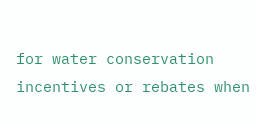for water conservation incentives or rebates when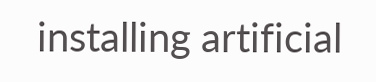installing artificial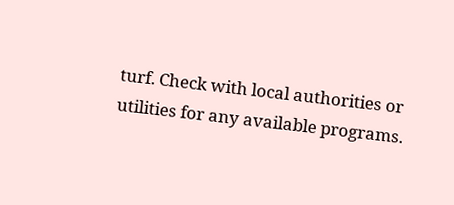turf. Check with local authorities or utilities for any available programs.